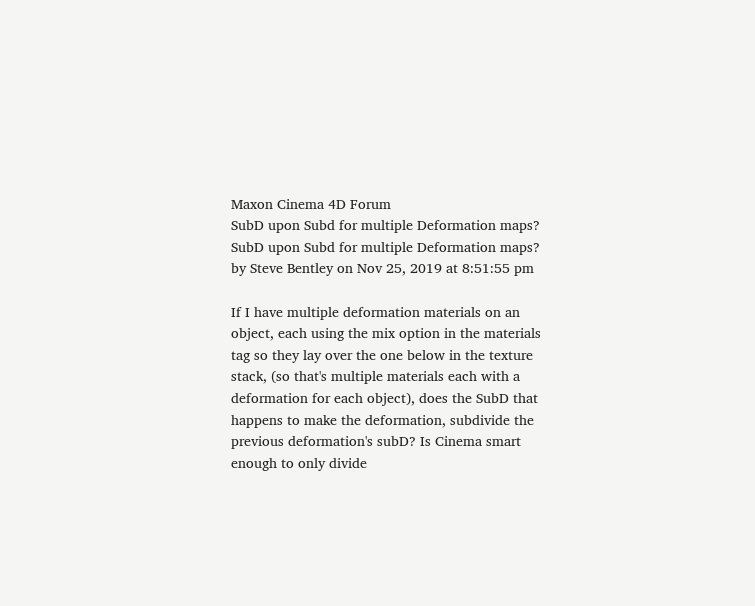Maxon Cinema 4D Forum
SubD upon Subd for multiple Deformation maps?
SubD upon Subd for multiple Deformation maps?
by Steve Bentley on Nov 25, 2019 at 8:51:55 pm

If I have multiple deformation materials on an object, each using the mix option in the materials tag so they lay over the one below in the texture stack, (so that's multiple materials each with a deformation for each object), does the SubD that happens to make the deformation, subdivide the previous deformation's subD? Is Cinema smart enough to only divide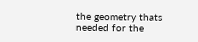the geometry thats needed for the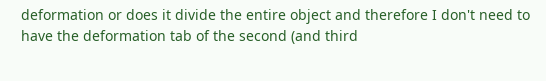deformation or does it divide the entire object and therefore I don't need to have the deformation tab of the second (and third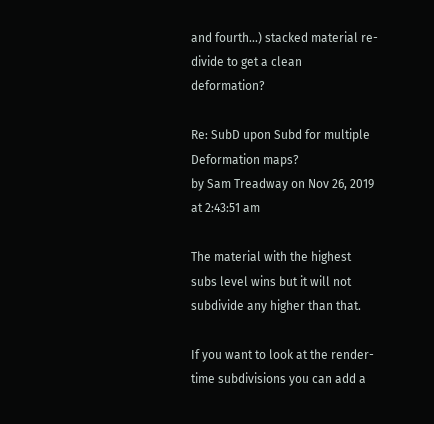and fourth...) stacked material re-divide to get a clean deformation?

Re: SubD upon Subd for multiple Deformation maps?
by Sam Treadway on Nov 26, 2019 at 2:43:51 am

The material with the highest subs level wins but it will not subdivide any higher than that.

If you want to look at the render-time subdivisions you can add a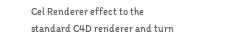Cel Renderer effect to the standard C4D renderer and turn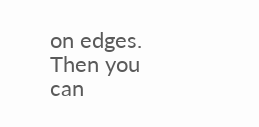on edges.
Then you can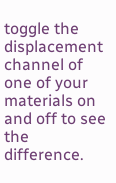toggle the displacement channel of one of your materials on and off to see the difference.